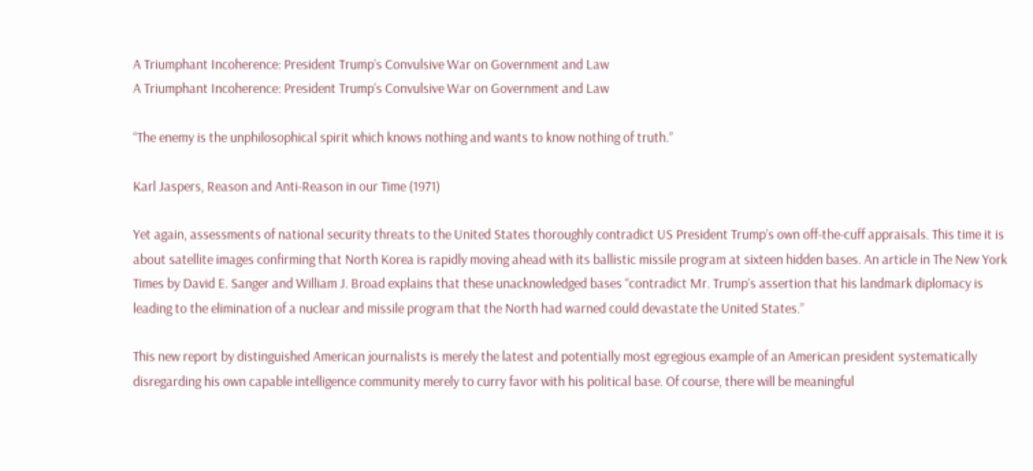A Triumphant Incoherence: President Trump’s Convulsive War on Government and Law
A Triumphant Incoherence: President Trump’s Convulsive War on Government and Law

“The enemy is the unphilosophical spirit which knows nothing and wants to know nothing of truth.”

Karl Jaspers, Reason and Anti-Reason in our Time (1971)

Yet again, assessments of national security threats to the United States thoroughly contradict US President Trump’s own off-the-cuff appraisals. This time it is about satellite images confirming that North Korea is rapidly moving ahead with its ballistic missile program at sixteen hidden bases. An article in The New York Times by David E. Sanger and William J. Broad explains that these unacknowledged bases “contradict Mr. Trump’s assertion that his landmark diplomacy is leading to the elimination of a nuclear and missile program that the North had warned could devastate the United States.”

This new report by distinguished American journalists is merely the latest and potentially most egregious example of an American president systematically disregarding his own capable intelligence community merely to curry favor with his political base. Of course, there will be meaningful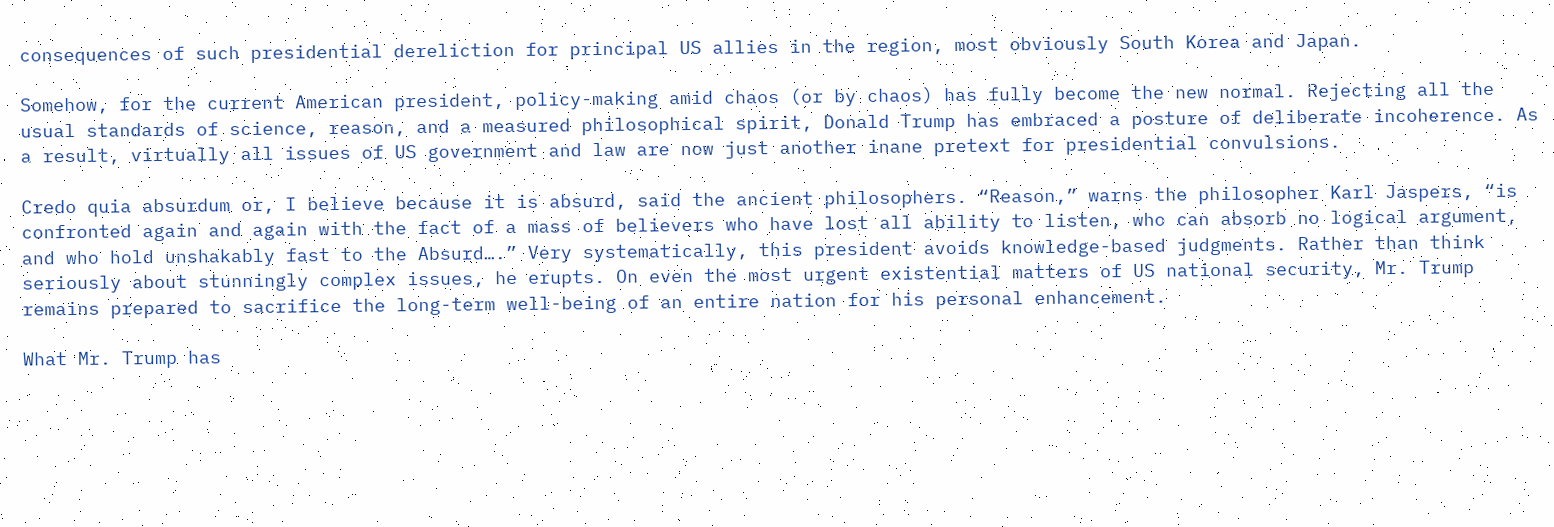consequences of such presidential dereliction for principal US allies in the region, most obviously South Korea and Japan.

Somehow, for the current American president, policy-making amid chaos (or by chaos) has fully become the new normal. Rejecting all the usual standards of science, reason, and a measured philosophical spirit, Donald Trump has embraced a posture of deliberate incoherence. As a result, virtually all issues of US government and law are now just another inane pretext for presidential convulsions.

Credo quia absurdum or, I believe because it is absurd, said the ancient philosophers. “Reason,” warns the philosopher Karl Jaspers, “is confronted again and again with the fact of a mass of believers who have lost all ability to listen, who can absorb no logical argument, and who hold unshakably fast to the Absurd….” Very systematically, this president avoids knowledge-based judgments. Rather than think seriously about stunningly complex issues, he erupts. On even the most urgent existential matters of US national security, Mr. Trump remains prepared to sacrifice the long-term well-being of an entire nation for his personal enhancement.

What Mr. Trump has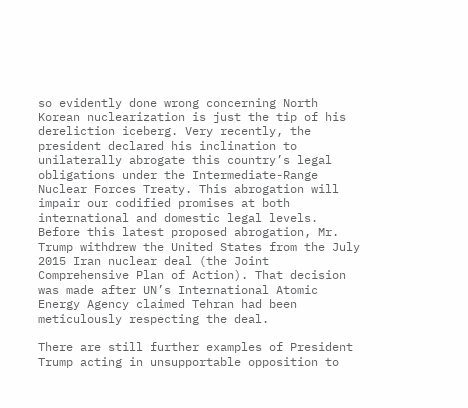so evidently done wrong concerning North Korean nuclearization is just the tip of his dereliction iceberg. Very recently, the president declared his inclination to unilaterally abrogate this country’s legal obligations under the Intermediate-Range Nuclear Forces Treaty. This abrogation will impair our codified promises at both international and domestic legal levels. Before this latest proposed abrogation, Mr. Trump withdrew the United States from the July 2015 Iran nuclear deal (the Joint Comprehensive Plan of Action). That decision was made after UN’s International Atomic Energy Agency claimed Tehran had been meticulously respecting the deal.

There are still further examples of President Trump acting in unsupportable opposition to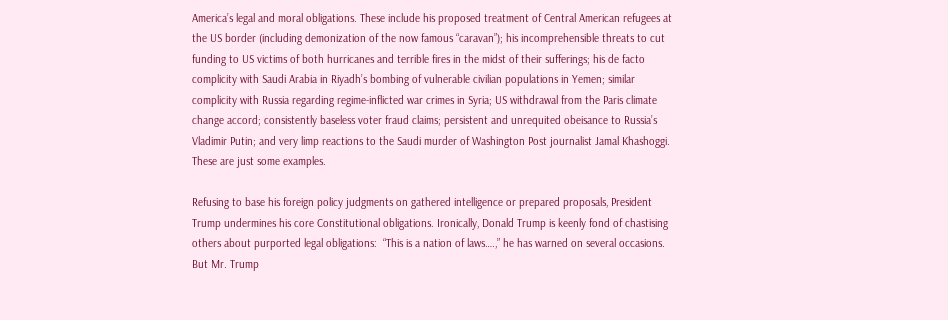America’s legal and moral obligations. These include his proposed treatment of Central American refugees at the US border (including demonization of the now famous “caravan”); his incomprehensible threats to cut funding to US victims of both hurricanes and terrible fires in the midst of their sufferings; his de facto complicity with Saudi Arabia in Riyadh’s bombing of vulnerable civilian populations in Yemen; similar complicity with Russia regarding regime-inflicted war crimes in Syria; US withdrawal from the Paris climate change accord; consistently baseless voter fraud claims; persistent and unrequited obeisance to Russia’s Vladimir Putin; and very limp reactions to the Saudi murder of Washington Post journalist Jamal Khashoggi. These are just some examples.

Refusing to base his foreign policy judgments on gathered intelligence or prepared proposals, President Trump undermines his core Constitutional obligations. Ironically, Donald Trump is keenly fond of chastising others about purported legal obligations:  “This is a nation of laws….,” he has warned on several occasions. But Mr. Trump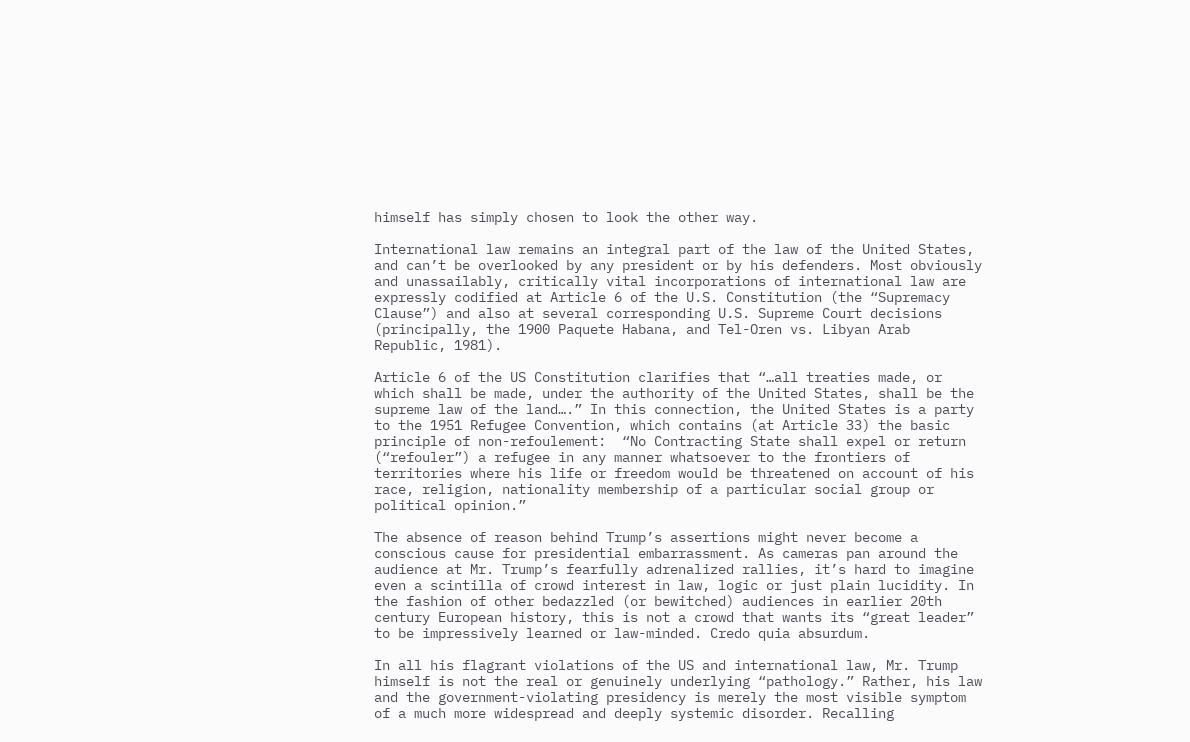himself has simply chosen to look the other way.

International law remains an integral part of the law of the United States, and can’t be overlooked by any president or by his defenders. Most obviously and unassailably, critically vital incorporations of international law are expressly codified at Article 6 of the U.S. Constitution (the “Supremacy Clause”) and also at several corresponding U.S. Supreme Court decisions (principally, the 1900 Paquete Habana, and Tel-Oren vs. Libyan Arab Republic, 1981).

Article 6 of the US Constitution clarifies that “…all treaties made, or which shall be made, under the authority of the United States, shall be the supreme law of the land….” In this connection, the United States is a party to the 1951 Refugee Convention, which contains (at Article 33) the basic principle of non-refoulement:  “No Contracting State shall expel or return (“refouler”) a refugee in any manner whatsoever to the frontiers of territories where his life or freedom would be threatened on account of his race, religion, nationality membership of a particular social group or political opinion.”

The absence of reason behind Trump’s assertions might never become a conscious cause for presidential embarrassment. As cameras pan around the audience at Mr. Trump’s fearfully adrenalized rallies, it’s hard to imagine even a scintilla of crowd interest in law, logic or just plain lucidity. In the fashion of other bedazzled (or bewitched) audiences in earlier 20th century European history, this is not a crowd that wants its “great leader” to be impressively learned or law-minded. Credo quia absurdum.

In all his flagrant violations of the US and international law, Mr. Trump himself is not the real or genuinely underlying “pathology.” Rather, his law and the government-violating presidency is merely the most visible symptom of a much more widespread and deeply systemic disorder. Recalling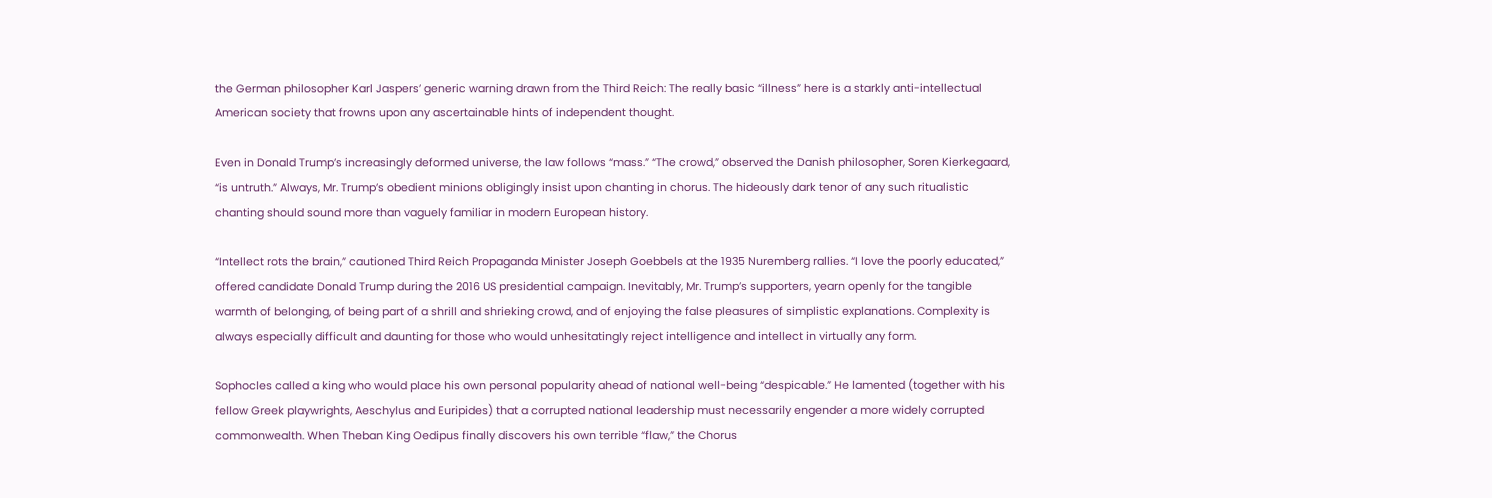the German philosopher Karl Jaspers’ generic warning drawn from the Third Reich: The really basic “illness” here is a starkly anti-intellectual American society that frowns upon any ascertainable hints of independent thought.

Even in Donald Trump’s increasingly deformed universe, the law follows “mass.” “The crowd,” observed the Danish philosopher, Soren Kierkegaard, “is untruth.” Always, Mr. Trump’s obedient minions obligingly insist upon chanting in chorus. The hideously dark tenor of any such ritualistic chanting should sound more than vaguely familiar in modern European history.

“Intellect rots the brain,” cautioned Third Reich Propaganda Minister Joseph Goebbels at the 1935 Nuremberg rallies. “I love the poorly educated,” offered candidate Donald Trump during the 2016 US presidential campaign. Inevitably, Mr. Trump’s supporters, yearn openly for the tangible warmth of belonging, of being part of a shrill and shrieking crowd, and of enjoying the false pleasures of simplistic explanations. Complexity is always especially difficult and daunting for those who would unhesitatingly reject intelligence and intellect in virtually any form.

Sophocles called a king who would place his own personal popularity ahead of national well-being “despicable.” He lamented (together with his fellow Greek playwrights, Aeschylus and Euripides) that a corrupted national leadership must necessarily engender a more widely corrupted commonwealth. When Theban King Oedipus finally discovers his own terrible “flaw,” the Chorus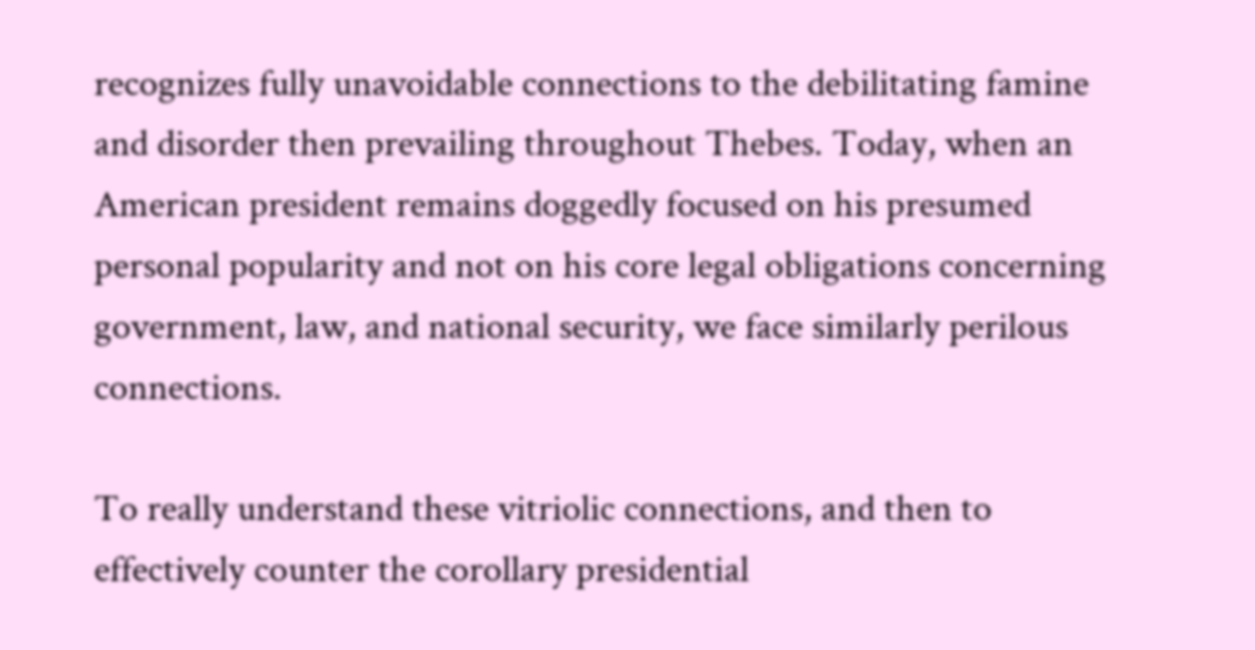recognizes fully unavoidable connections to the debilitating famine and disorder then prevailing throughout Thebes. Today, when an American president remains doggedly focused on his presumed personal popularity and not on his core legal obligations concerning government, law, and national security, we face similarly perilous connections.

To really understand these vitriolic connections, and then to effectively counter the corollary presidential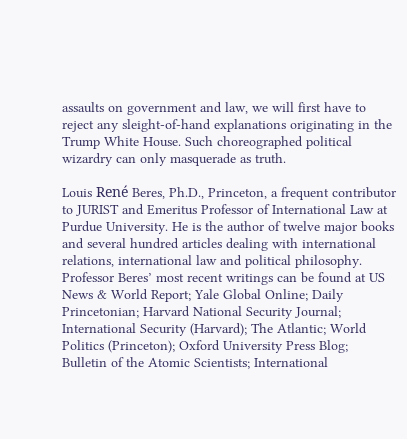assaults on government and law, we will first have to reject any sleight-of-hand explanations originating in the Trump White House. Such choreographed political wizardry can only masquerade as truth.

Louis René Beres, Ph.D., Princeton, a frequent contributor to JURIST and Emeritus Professor of International Law at Purdue University. He is the author of twelve major books and several hundred articles dealing with international relations, international law and political philosophy. Professor Beres’ most recent writings can be found at US News & World Report; Yale Global Online; Daily Princetonian; Harvard National Security Journal; International Security (Harvard); The Atlantic; World Politics (Princeton); Oxford University Press Blog; Bulletin of the Atomic Scientists; International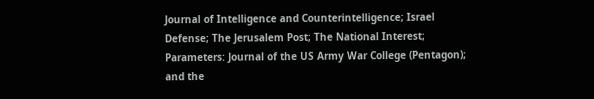Journal of Intelligence and Counterintelligence; Israel Defense; The Jerusalem Post; The National Interest; Parameters: Journal of the US Army War College (Pentagon); and the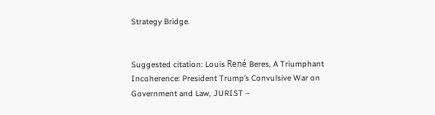Strategy Bridge.


Suggested citation: Louis René Beres, A Triumphant Incoherence: President Trump’s Convulsive War on Government and Law, JURIST –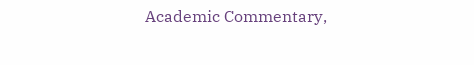Academic Commentary,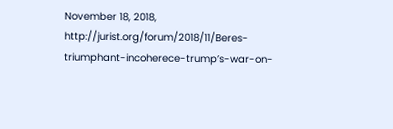November 18, 2018, http://jurist.org/forum/2018/11/Beres-triumphant-incoherece-trump’s-war-on-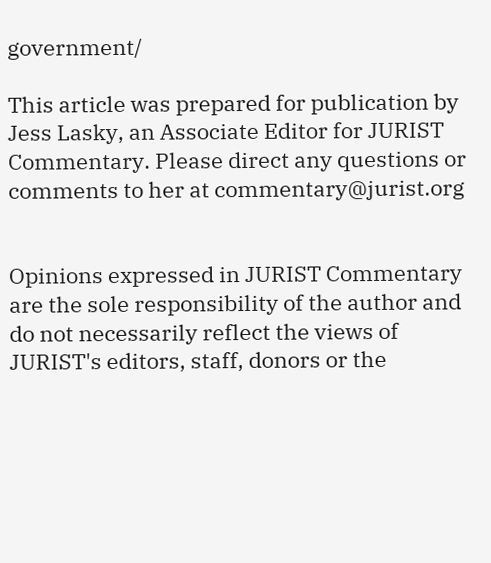government/

This article was prepared for publication by Jess Lasky, an Associate Editor for JURIST Commentary. Please direct any questions or comments to her at commentary@jurist.org


Opinions expressed in JURIST Commentary are the sole responsibility of the author and do not necessarily reflect the views of JURIST's editors, staff, donors or the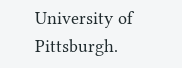University of Pittsburgh.